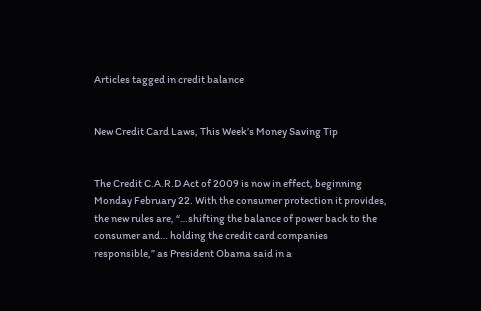Articles tagged in credit balance


New Credit Card Laws, This Week’s Money Saving Tip


The Credit C.A.R.D Act of 2009 is now in effect, beginning Monday February 22. With the consumer protection it provides, the new rules are, “…shifting the balance of power back to the consumer and… holding the credit card companies responsible,” as President Obama said in a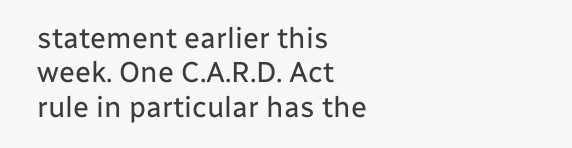statement earlier this week. One C.A.R.D. Act rule in particular has the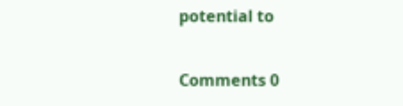potential to

Comments 0